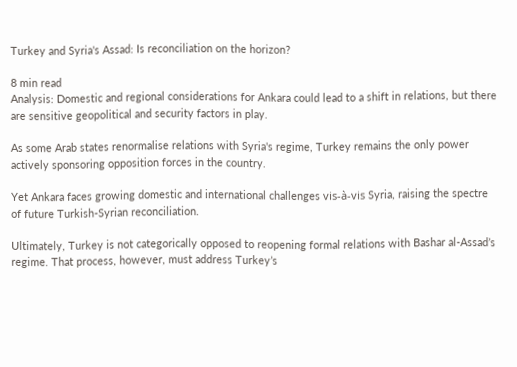Turkey and Syria's Assad: Is reconciliation on the horizon?

8 min read
Analysis: Domestic and regional considerations for Ankara could lead to a shift in relations, but there are sensitive geopolitical and security factors in play.

As some Arab states renormalise relations with Syria's regime, Turkey remains the only power actively sponsoring opposition forces in the country.

Yet Ankara faces growing domestic and international challenges vis-à-vis Syria, raising the spectre of future Turkish-Syrian reconciliation.

Ultimately, Turkey is not categorically opposed to reopening formal relations with Bashar al-Assad’s regime. That process, however, must address Turkey’s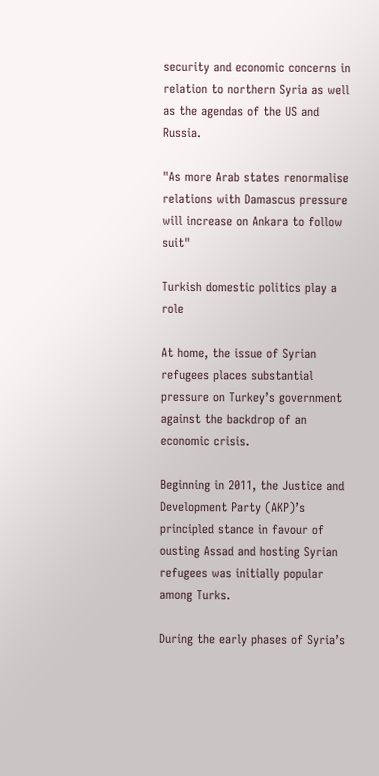security and economic concerns in relation to northern Syria as well as the agendas of the US and Russia.

"As more Arab states renormalise relations with Damascus pressure will increase on Ankara to follow suit"

Turkish domestic politics play a role

At home, the issue of Syrian refugees places substantial pressure on Turkey’s government against the backdrop of an economic crisis.

Beginning in 2011, the Justice and Development Party (AKP)’s principled stance in favour of ousting Assad and hosting Syrian refugees was initially popular among Turks.

During the early phases of Syria’s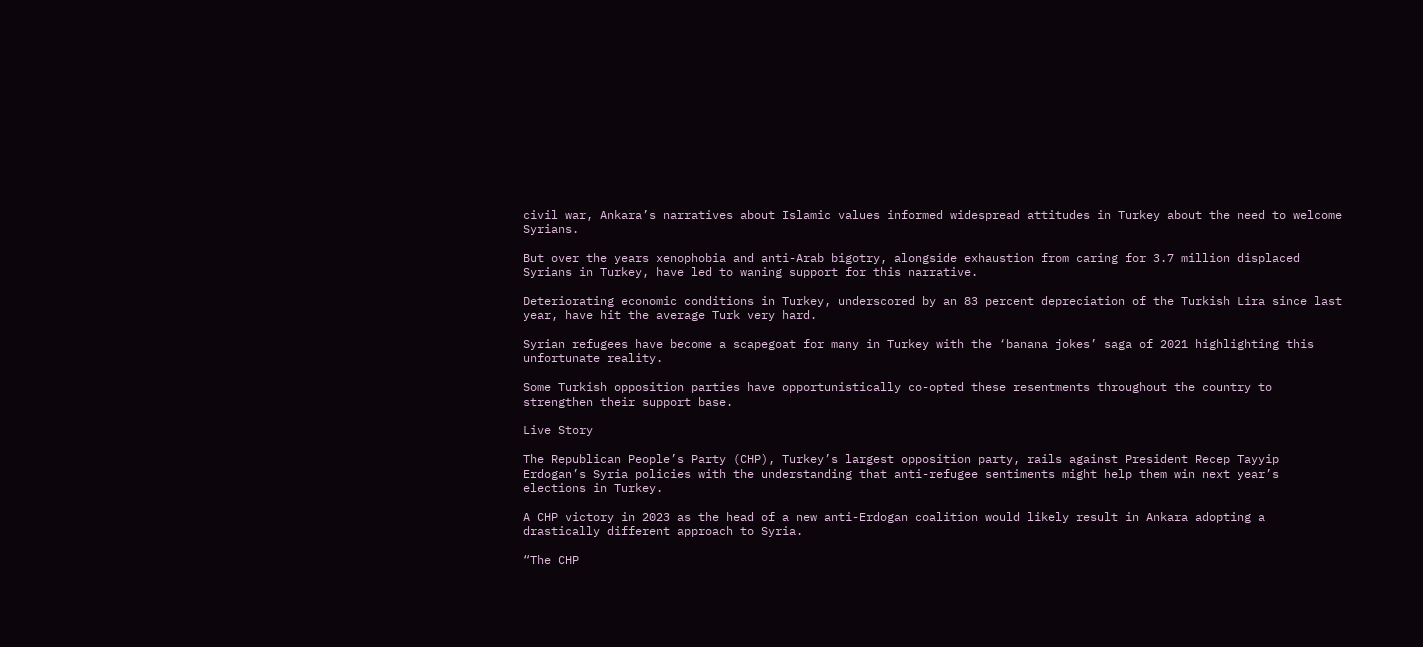civil war, Ankara’s narratives about Islamic values informed widespread attitudes in Turkey about the need to welcome Syrians.

But over the years xenophobia and anti-Arab bigotry, alongside exhaustion from caring for 3.7 million displaced Syrians in Turkey, have led to waning support for this narrative.

Deteriorating economic conditions in Turkey, underscored by an 83 percent depreciation of the Turkish Lira since last year, have hit the average Turk very hard.

Syrian refugees have become a scapegoat for many in Turkey with the ‘banana jokes’ saga of 2021 highlighting this unfortunate reality.

Some Turkish opposition parties have opportunistically co-opted these resentments throughout the country to strengthen their support base.

Live Story

The Republican People’s Party (CHP), Turkey’s largest opposition party, rails against President Recep Tayyip Erdogan’s Syria policies with the understanding that anti-refugee sentiments might help them win next year’s elections in Turkey.

A CHP victory in 2023 as the head of a new anti-Erdogan coalition would likely result in Ankara adopting a drastically different approach to Syria.

“The CHP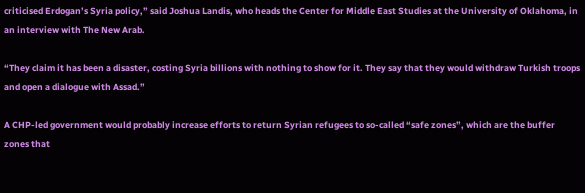criticised Erdogan’s Syria policy,” said Joshua Landis, who heads the Center for Middle East Studies at the University of Oklahoma, in an interview with The New Arab.

“They claim it has been a disaster, costing Syria billions with nothing to show for it. They say that they would withdraw Turkish troops and open a dialogue with Assad.”

A CHP-led government would probably increase efforts to return Syrian refugees to so-called “safe zones”, which are the buffer zones that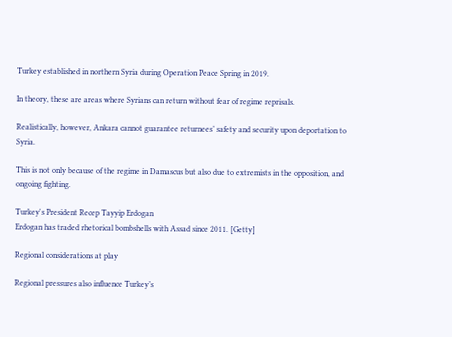Turkey established in northern Syria during Operation Peace Spring in 2019.

In theory, these are areas where Syrians can return without fear of regime reprisals.

Realistically, however, Ankara cannot guarantee returnees’ safety and security upon deportation to Syria.

This is not only because of the regime in Damascus but also due to extremists in the opposition, and ongoing fighting.

Turkey's President Recep Tayyip Erdogan
Erdogan has traded rhetorical bombshells with Assad since 2011. [Getty]

Regional considerations at play

Regional pressures also influence Turkey’s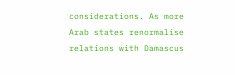considerations. As more Arab states renormalise relations with Damascus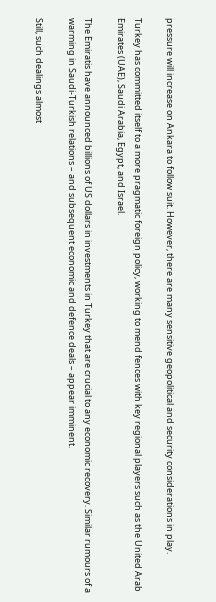pressure will increase on Ankara to follow suit. However, there are many sensitive geopolitical and security considerations in play.

Turkey has committed itself to a more pragmatic foreign policy, working to mend fences with key regional players such as the United Arab Emirates (UAE), Saudi Arabia, Egypt, and Israel.

The Emiratis have announced billions of US dollars in investments in Turkey that are crucial to any economic recovery. Similar rumours of a warming in Saudi-Turkish relations – and subsequent economic and defence deals – appear imminent.

Still, such dealings almost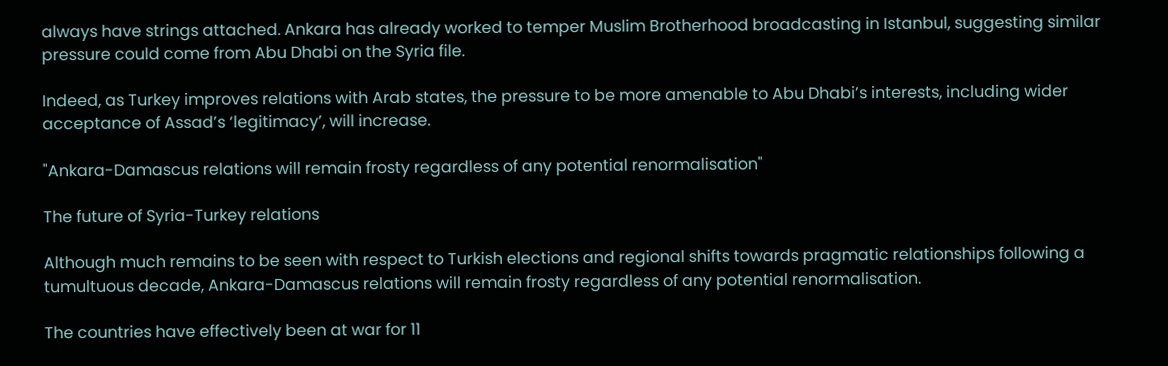always have strings attached. Ankara has already worked to temper Muslim Brotherhood broadcasting in Istanbul, suggesting similar pressure could come from Abu Dhabi on the Syria file.

Indeed, as Turkey improves relations with Arab states, the pressure to be more amenable to Abu Dhabi’s interests, including wider acceptance of Assad’s ‘legitimacy’, will increase.

"Ankara-Damascus relations will remain frosty regardless of any potential renormalisation"

The future of Syria-Turkey relations

Although much remains to be seen with respect to Turkish elections and regional shifts towards pragmatic relationships following a tumultuous decade, Ankara-Damascus relations will remain frosty regardless of any potential renormalisation.

The countries have effectively been at war for 11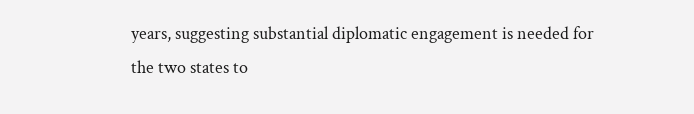years, suggesting substantial diplomatic engagement is needed for the two states to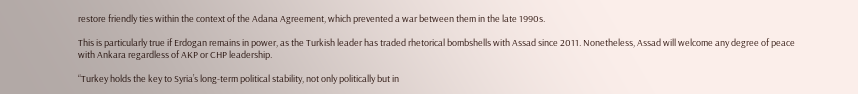restore friendly ties within the context of the Adana Agreement, which prevented a war between them in the late 1990s.

This is particularly true if Erdogan remains in power, as the Turkish leader has traded rhetorical bombshells with Assad since 2011. Nonetheless, Assad will welcome any degree of peace with Ankara regardless of AKP or CHP leadership.

“Turkey holds the key to Syria’s long-term political stability, not only politically but in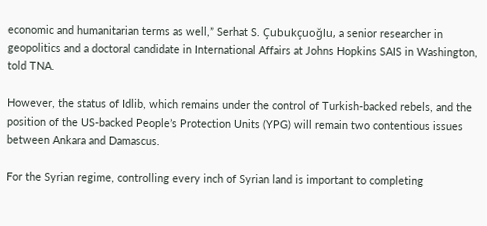economic and humanitarian terms as well,” Serhat S. Çubukçuoğlu, a senior researcher in geopolitics and a doctoral candidate in International Affairs at Johns Hopkins SAIS in Washington, told TNA.

However, the status of Idlib, which remains under the control of Turkish-backed rebels, and the position of the US-backed People’s Protection Units (YPG) will remain two contentious issues between Ankara and Damascus.

For the Syrian regime, controlling every inch of Syrian land is important to completing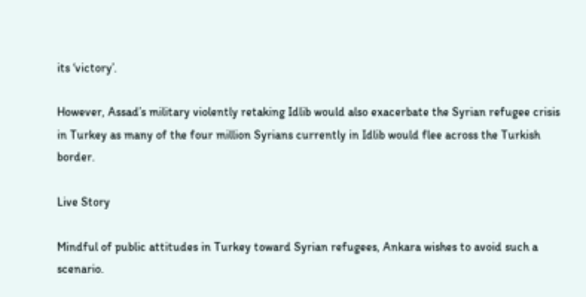its ‘victory’.

However, Assad’s military violently retaking Idlib would also exacerbate the Syrian refugee crisis in Turkey as many of the four million Syrians currently in Idlib would flee across the Turkish border.

Live Story

Mindful of public attitudes in Turkey toward Syrian refugees, Ankara wishes to avoid such a scenario.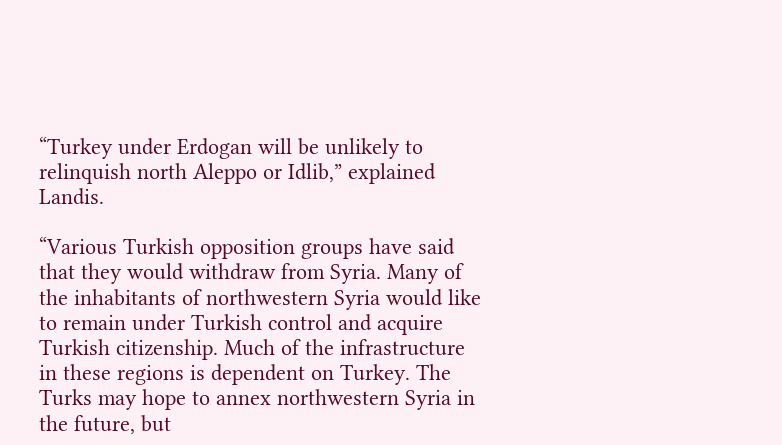“Turkey under Erdogan will be unlikely to relinquish north Aleppo or Idlib,” explained Landis.

“Various Turkish opposition groups have said that they would withdraw from Syria. Many of the inhabitants of northwestern Syria would like to remain under Turkish control and acquire Turkish citizenship. Much of the infrastructure in these regions is dependent on Turkey. The Turks may hope to annex northwestern Syria in the future, but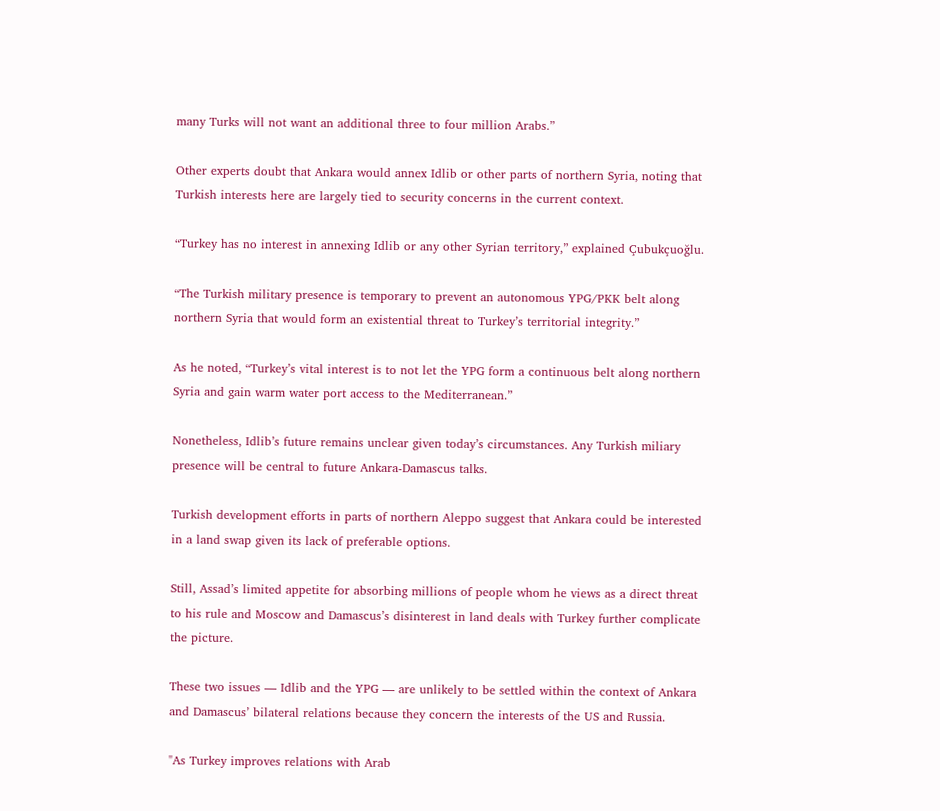many Turks will not want an additional three to four million Arabs.”

Other experts doubt that Ankara would annex Idlib or other parts of northern Syria, noting that Turkish interests here are largely tied to security concerns in the current context.

“Turkey has no interest in annexing Idlib or any other Syrian territory,” explained Çubukçuoğlu.

“The Turkish military presence is temporary to prevent an autonomous YPG/PKK belt along northern Syria that would form an existential threat to Turkey’s territorial integrity.”

As he noted, “Turkey’s vital interest is to not let the YPG form a continuous belt along northern Syria and gain warm water port access to the Mediterranean.”

Nonetheless, Idlib’s future remains unclear given today’s circumstances. Any Turkish miliary presence will be central to future Ankara-Damascus talks.

Turkish development efforts in parts of northern Aleppo suggest that Ankara could be interested in a land swap given its lack of preferable options.

Still, Assad’s limited appetite for absorbing millions of people whom he views as a direct threat to his rule and Moscow and Damascus’s disinterest in land deals with Turkey further complicate the picture.

These two issues — Idlib and the YPG — are unlikely to be settled within the context of Ankara and Damascus’ bilateral relations because they concern the interests of the US and Russia.

"As Turkey improves relations with Arab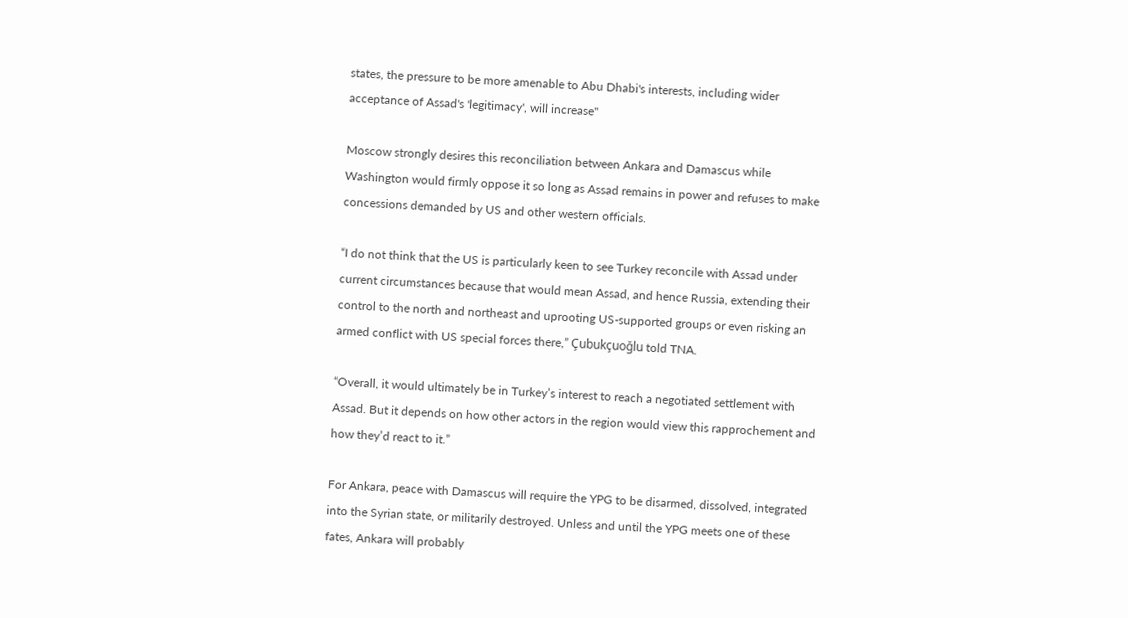states, the pressure to be more amenable to Abu Dhabi's interests, including wider acceptance of Assad's 'legitimacy', will increase"

Moscow strongly desires this reconciliation between Ankara and Damascus while Washington would firmly oppose it so long as Assad remains in power and refuses to make concessions demanded by US and other western officials.

“I do not think that the US is particularly keen to see Turkey reconcile with Assad under current circumstances because that would mean Assad, and hence Russia, extending their control to the north and northeast and uprooting US-supported groups or even risking an armed conflict with US special forces there,” Çubukçuoğlu told TNA.

“Overall, it would ultimately be in Turkey’s interest to reach a negotiated settlement with Assad. But it depends on how other actors in the region would view this rapprochement and how they’d react to it.”

For Ankara, peace with Damascus will require the YPG to be disarmed, dissolved, integrated into the Syrian state, or militarily destroyed. Unless and until the YPG meets one of these fates, Ankara will probably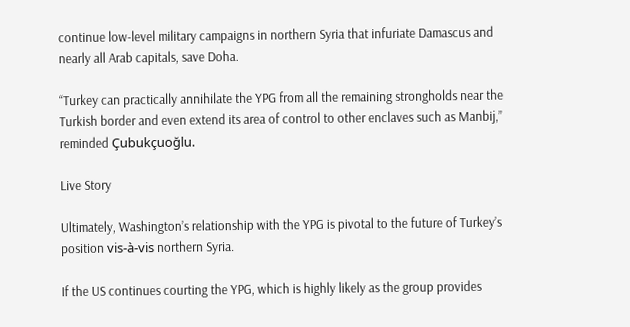continue low-level military campaigns in northern Syria that infuriate Damascus and nearly all Arab capitals, save Doha.

“Turkey can practically annihilate the YPG from all the remaining strongholds near the Turkish border and even extend its area of control to other enclaves such as Manbij,” reminded Çubukçuoğlu.

Live Story

Ultimately, Washington’s relationship with the YPG is pivotal to the future of Turkey’s position vis-à-vis northern Syria.

If the US continues courting the YPG, which is highly likely as the group provides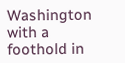Washington with a foothold in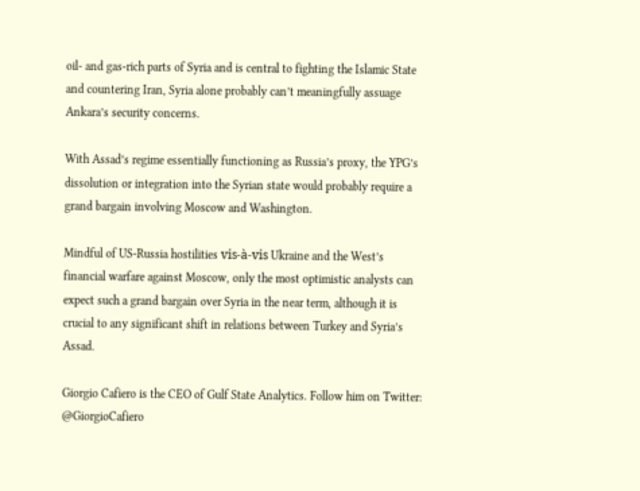oil- and gas-rich parts of Syria and is central to fighting the Islamic State and countering Iran, Syria alone probably can’t meaningfully assuage Ankara’s security concerns.

With Assad’s regime essentially functioning as Russia’s proxy, the YPG’s dissolution or integration into the Syrian state would probably require a grand bargain involving Moscow and Washington.

Mindful of US-Russia hostilities vis-à-vis Ukraine and the West’s financial warfare against Moscow, only the most optimistic analysts can expect such a grand bargain over Syria in the near term, although it is crucial to any significant shift in relations between Turkey and Syria’s Assad.

Giorgio Cafiero is the CEO of Gulf State Analytics. Follow him on Twitter: @GiorgioCafiero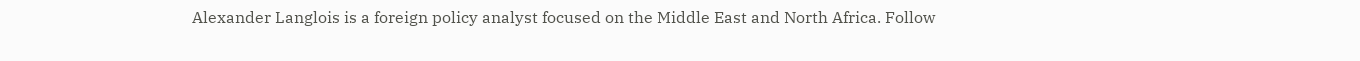Alexander Langlois is a foreign policy analyst focused on the Middle East and North Africa. Follow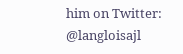him on Twitter: @langloisajl